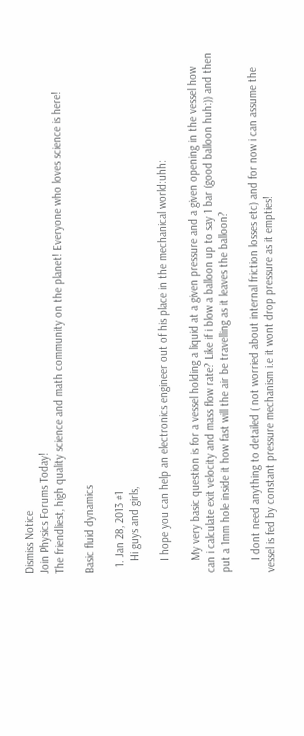Dismiss Notice
Join Physics Forums Today!
The friendliest, high quality science and math community on the planet! Everyone who loves science is here!

Basic fluid dynamics

  1. Jan 28, 2013 #1
    Hi guys and girls,

    I hope you can help an electronics engineer out of his place in the mechanical world:uhh:

    My very basic question is for a vessel holding a liquid at a given pressure and a given opening in the vessel how can i calculate exit velocity and mass flow rate? Like if i blow a balloon up to say 1 bar (good balloon huh:)) and then put a 1mm hole inside it how fast will the air be travelling as it leaves the balloon?

    I dont need anything to detailed ( not worried about internal friction losses etc) and for now i can assume the vessel is fed by constant pressure mechanism i.e it wont drop pressure as it empties!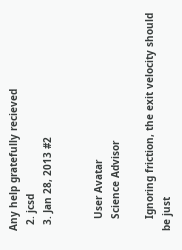Any help gratefully recieved
  2. jcsd
  3. Jan 28, 2013 #2


    User Avatar
    Science Advisor

    Ignoring friction, the exit velocity should be just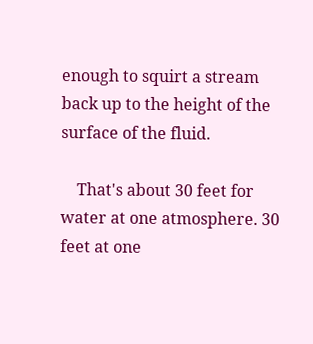enough to squirt a stream back up to the height of the surface of the fluid.

    That's about 30 feet for water at one atmosphere. 30 feet at one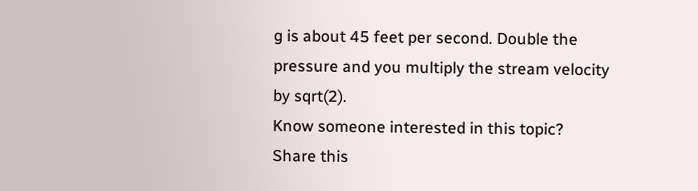g is about 45 feet per second. Double the pressure and you multiply the stream velocity by sqrt(2).
Know someone interested in this topic? Share this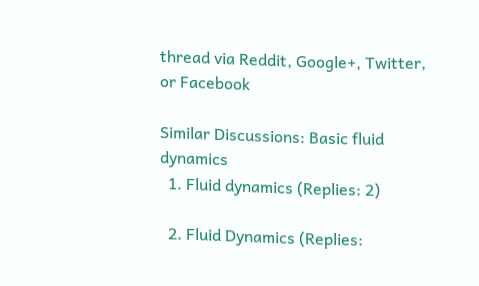thread via Reddit, Google+, Twitter, or Facebook

Similar Discussions: Basic fluid dynamics
  1. Fluid dynamics (Replies: 2)

  2. Fluid Dynamics (Replies: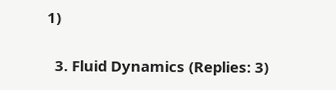1)

  3. Fluid Dynamics (Replies: 3)